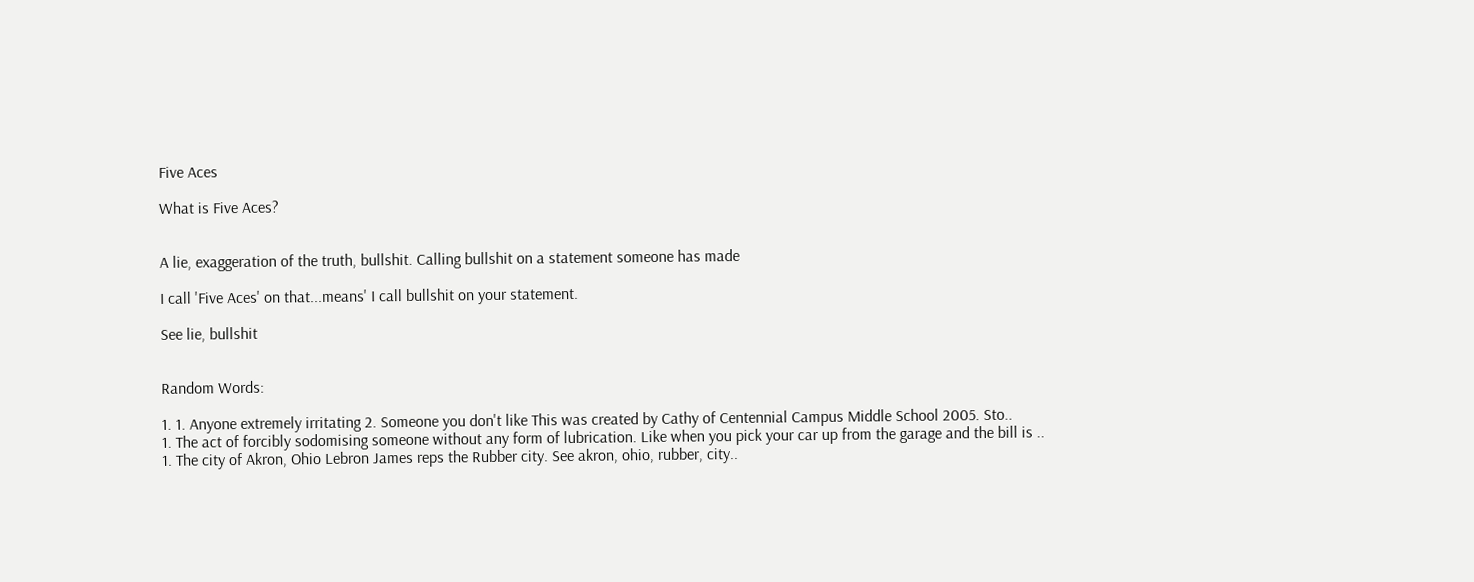Five Aces

What is Five Aces?


A lie, exaggeration of the truth, bullshit. Calling bullshit on a statement someone has made

I call 'Five Aces' on that...means' I call bullshit on your statement.

See lie, bullshit


Random Words:

1. 1. Anyone extremely irritating 2. Someone you don't like This was created by Cathy of Centennial Campus Middle School 2005. Sto..
1. The act of forcibly sodomising someone without any form of lubrication. Like when you pick your car up from the garage and the bill is ..
1. The city of Akron, Ohio Lebron James reps the Rubber city. See akron, ohio, rubber, city..